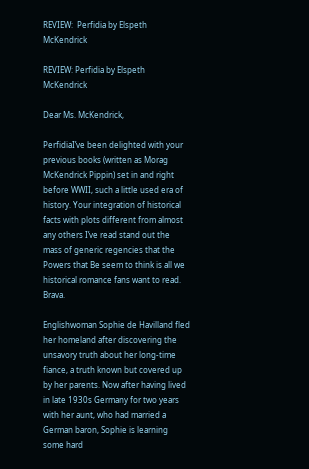REVIEW:  Perfidia by Elspeth McKendrick

REVIEW: Perfidia by Elspeth McKendrick

Dear Ms. McKendrick,

PerfidiaI’ve been delighted with your previous books (written as Morag McKendrick Pippin) set in and right before WWII, such a little used era of history. Your integration of historical facts with plots different from almost any others I’ve read stand out the mass of generic regencies that the Powers that Be seem to think is all we historical romance fans want to read. Brava.

Englishwoman Sophie de Havilland fled her homeland after discovering the unsavory truth about her long-time fiance, a truth known but covered up by her parents. Now after having lived in late 1930s Germany for two years with her aunt, who had married a German baron, Sophie is learning some hard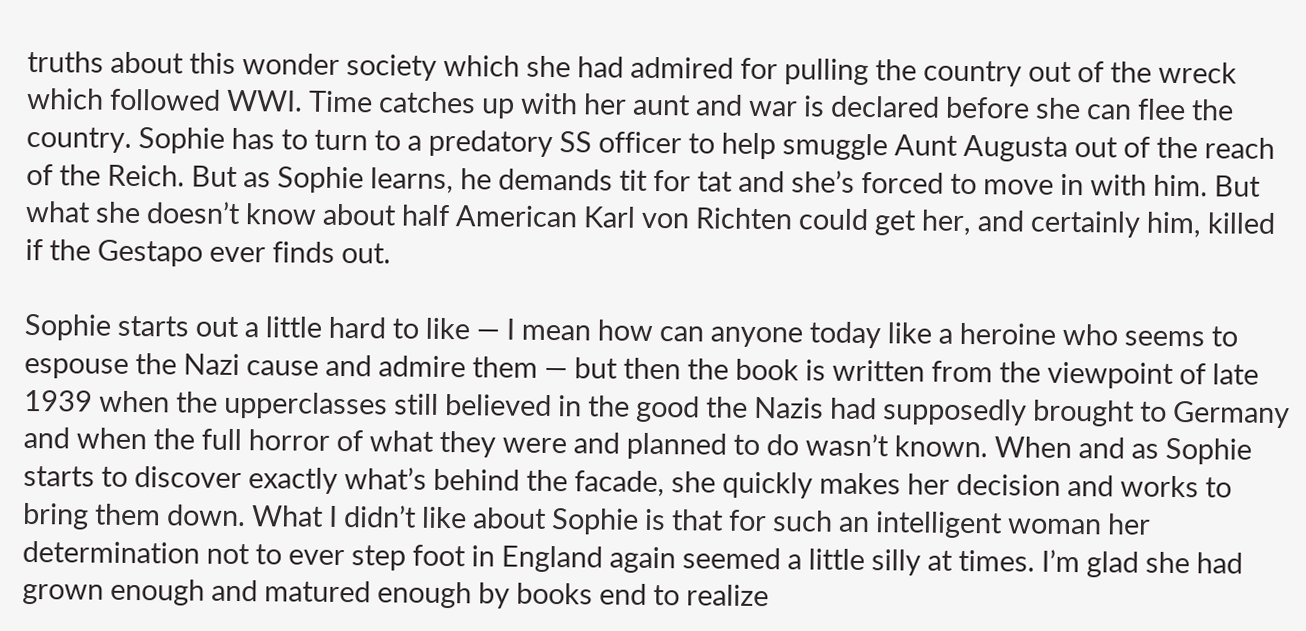truths about this wonder society which she had admired for pulling the country out of the wreck which followed WWI. Time catches up with her aunt and war is declared before she can flee the country. Sophie has to turn to a predatory SS officer to help smuggle Aunt Augusta out of the reach of the Reich. But as Sophie learns, he demands tit for tat and she’s forced to move in with him. But what she doesn’t know about half American Karl von Richten could get her, and certainly him, killed if the Gestapo ever finds out.

Sophie starts out a little hard to like — I mean how can anyone today like a heroine who seems to espouse the Nazi cause and admire them — but then the book is written from the viewpoint of late 1939 when the upperclasses still believed in the good the Nazis had supposedly brought to Germany and when the full horror of what they were and planned to do wasn’t known. When and as Sophie starts to discover exactly what’s behind the facade, she quickly makes her decision and works to bring them down. What I didn’t like about Sophie is that for such an intelligent woman her determination not to ever step foot in England again seemed a little silly at times. I’m glad she had grown enough and matured enough by books end to realize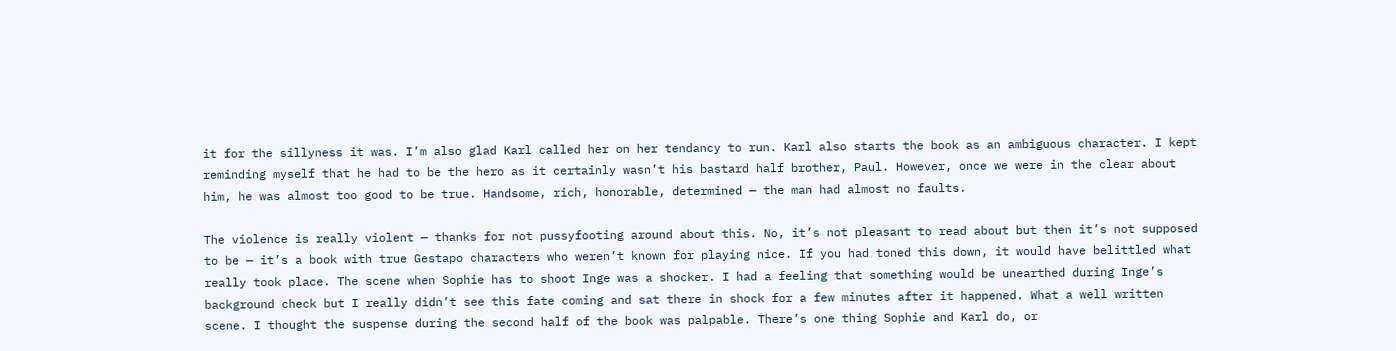it for the sillyness it was. I’m also glad Karl called her on her tendancy to run. Karl also starts the book as an ambiguous character. I kept reminding myself that he had to be the hero as it certainly wasn’t his bastard half brother, Paul. However, once we were in the clear about him, he was almost too good to be true. Handsome, rich, honorable, determined — the man had almost no faults.

The violence is really violent — thanks for not pussyfooting around about this. No, it’s not pleasant to read about but then it’s not supposed to be — it’s a book with true Gestapo characters who weren’t known for playing nice. If you had toned this down, it would have belittled what really took place. The scene when Sophie has to shoot Inge was a shocker. I had a feeling that something would be unearthed during Inge’s background check but I really didn’t see this fate coming and sat there in shock for a few minutes after it happened. What a well written scene. I thought the suspense during the second half of the book was palpable. There’s one thing Sophie and Karl do, or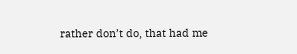rather don’t do, that had me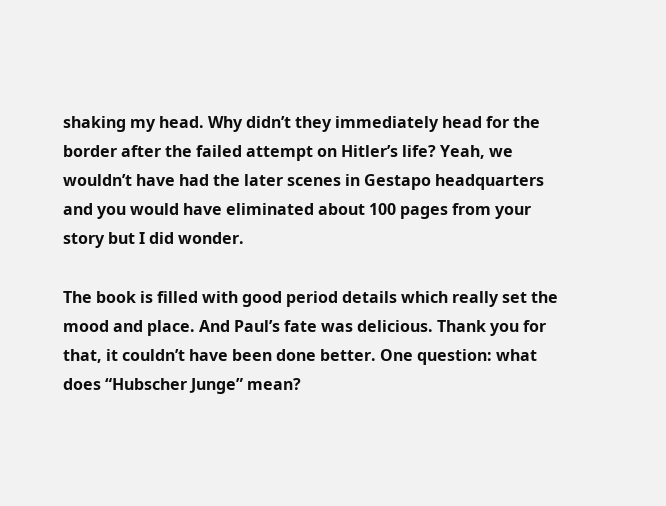shaking my head. Why didn’t they immediately head for the border after the failed attempt on Hitler’s life? Yeah, we wouldn’t have had the later scenes in Gestapo headquarters and you would have eliminated about 100 pages from your story but I did wonder.

The book is filled with good period details which really set the mood and place. And Paul’s fate was delicious. Thank you for that, it couldn’t have been done better. One question: what does “Hubscher Junge” mean?